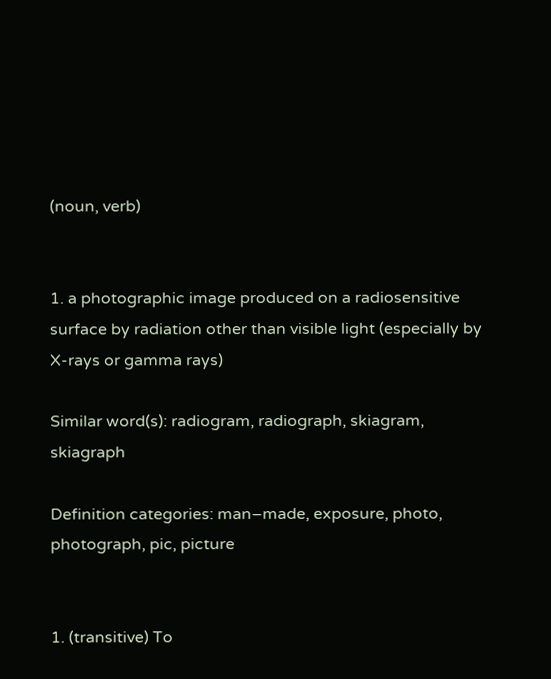(noun, verb)


1. a photographic image produced on a radiosensitive surface by radiation other than visible light (especially by X-rays or gamma rays)

Similar word(s): radiogram, radiograph, skiagram, skiagraph

Definition categories: man–made, exposure, photo, photograph, pic, picture


1. (transitive) To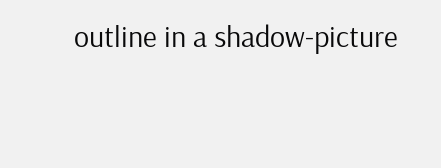outline in a shadow-picture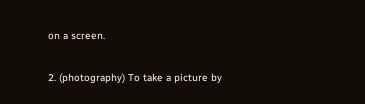on a screen.

2. (photography) To take a picture by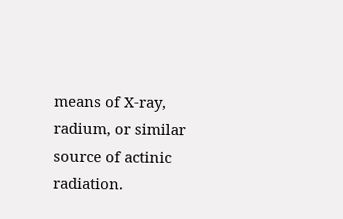means of X-ray, radium, or similar source of actinic radiation.